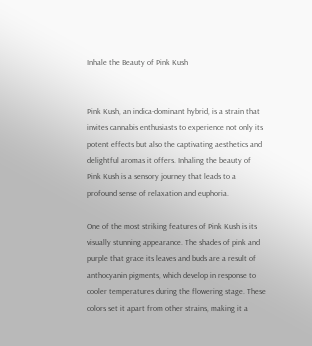Inhale the Beauty of Pink Kush


Pink Kush, an indica-dominant hybrid, is a strain that invites cannabis enthusiasts to experience not only its potent effects but also the captivating aesthetics and delightful aromas it offers. Inhaling the beauty of Pink Kush is a sensory journey that leads to a profound sense of relaxation and euphoria.

One of the most striking features of Pink Kush is its visually stunning appearance. The shades of pink and purple that grace its leaves and buds are a result of anthocyanin pigments, which develop in response to cooler temperatures during the flowering stage. These colors set it apart from other strains, making it a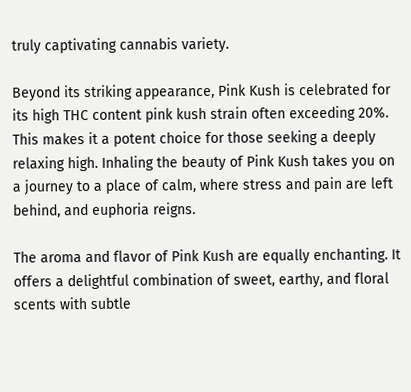truly captivating cannabis variety.

Beyond its striking appearance, Pink Kush is celebrated for its high THC content pink kush strain often exceeding 20%. This makes it a potent choice for those seeking a deeply relaxing high. Inhaling the beauty of Pink Kush takes you on a journey to a place of calm, where stress and pain are left behind, and euphoria reigns.

The aroma and flavor of Pink Kush are equally enchanting. It offers a delightful combination of sweet, earthy, and floral scents with subtle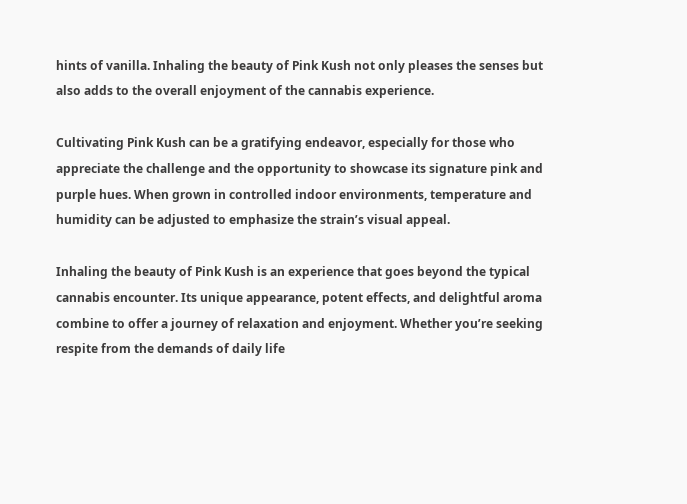hints of vanilla. Inhaling the beauty of Pink Kush not only pleases the senses but also adds to the overall enjoyment of the cannabis experience.

Cultivating Pink Kush can be a gratifying endeavor, especially for those who appreciate the challenge and the opportunity to showcase its signature pink and purple hues. When grown in controlled indoor environments, temperature and humidity can be adjusted to emphasize the strain’s visual appeal.

Inhaling the beauty of Pink Kush is an experience that goes beyond the typical cannabis encounter. Its unique appearance, potent effects, and delightful aroma combine to offer a journey of relaxation and enjoyment. Whether you’re seeking respite from the demands of daily life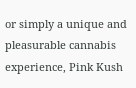or simply a unique and pleasurable cannabis experience, Pink Kush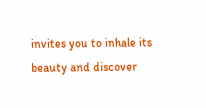invites you to inhale its beauty and discover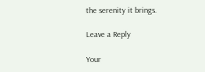the serenity it brings.

Leave a Reply

Your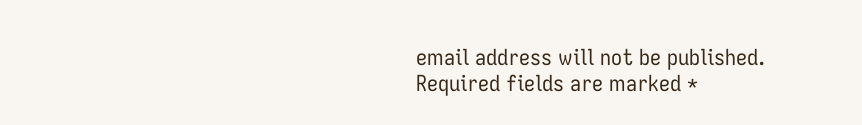email address will not be published. Required fields are marked *